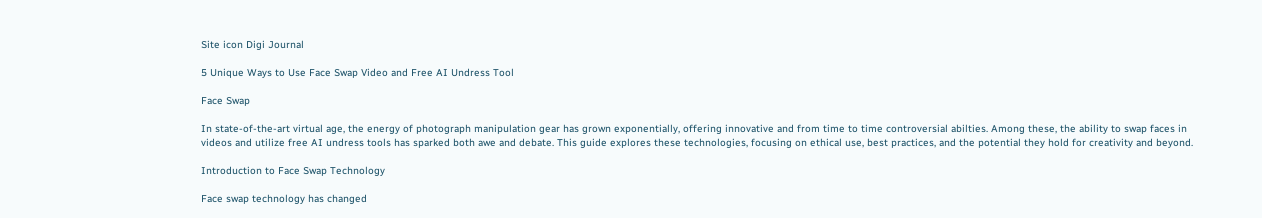Site icon Digi Journal

5 Unique Ways to Use Face Swap Video and Free AI Undress Tool

Face Swap

In state-of-the-art virtual age, the energy of photograph manipulation gear has grown exponentially, offering innovative and from time to time controversial abilties. Among these, the ability to swap faces in videos and utilize free AI undress tools has sparked both awe and debate. This guide explores these technologies, focusing on ethical use, best practices, and the potential they hold for creativity and beyond.

Introduction to Face Swap Technology

Face swap technology has changed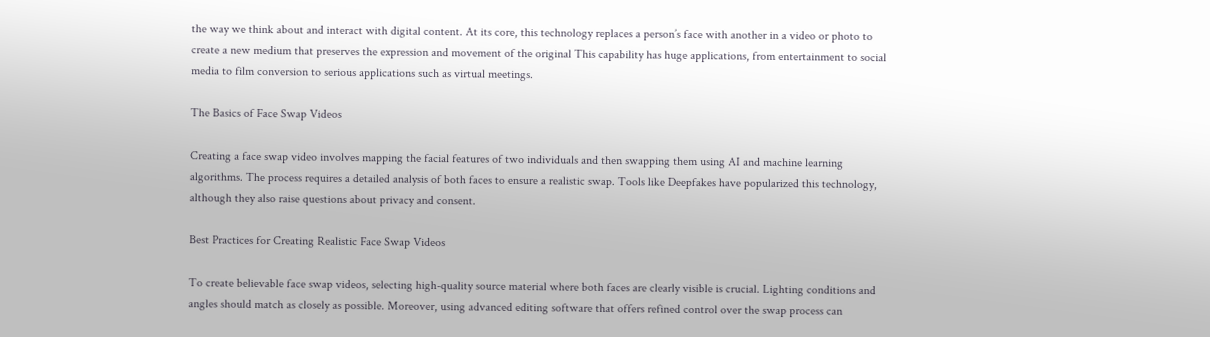the way we think about and interact with digital content. At its core, this technology replaces a person’s face with another in a video or photo to create a new medium that preserves the expression and movement of the original This capability has huge applications, from entertainment to social media to film conversion to serious applications such as virtual meetings.

The Basics of Face Swap Videos

Creating a face swap video involves mapping the facial features of two individuals and then swapping them using AI and machine learning algorithms. The process requires a detailed analysis of both faces to ensure a realistic swap. Tools like Deepfakes have popularized this technology, although they also raise questions about privacy and consent.

Best Practices for Creating Realistic Face Swap Videos

To create believable face swap videos, selecting high-quality source material where both faces are clearly visible is crucial. Lighting conditions and angles should match as closely as possible. Moreover, using advanced editing software that offers refined control over the swap process can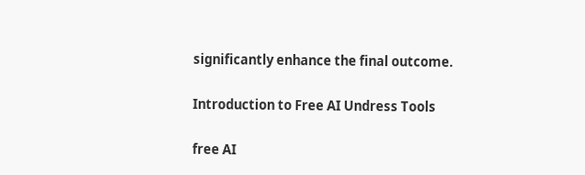significantly enhance the final outcome.

Introduction to Free AI Undress Tools

free AI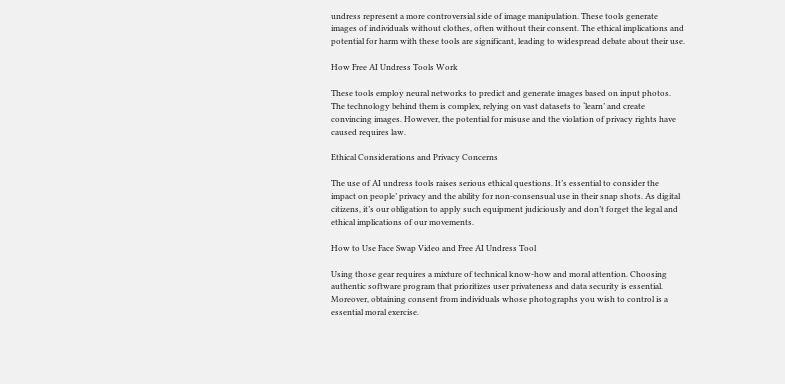undress represent a more controversial side of image manipulation. These tools generate images of individuals without clothes, often without their consent. The ethical implications and potential for harm with these tools are significant, leading to widespread debate about their use.

How Free AI Undress Tools Work

These tools employ neural networks to predict and generate images based on input photos. The technology behind them is complex, relying on vast datasets to ‘learn’ and create convincing images. However, the potential for misuse and the violation of privacy rights have caused requires law.

Ethical Considerations and Privacy Concerns

The use of AI undress tools raises serious ethical questions. It’s essential to consider the impact on people’ privacy and the ability for non-consensual use in their snap shots. As digital citizens, it’s our obligation to apply such equipment judiciously and don’t forget the legal and ethical implications of our movements.

How to Use Face Swap Video and Free AI Undress Tool

Using those gear requires a mixture of technical know-how and moral attention. Choosing authentic software program that prioritizes user privateness and data security is essential. Moreover, obtaining consent from individuals whose photographs you wish to control is a essential moral exercise.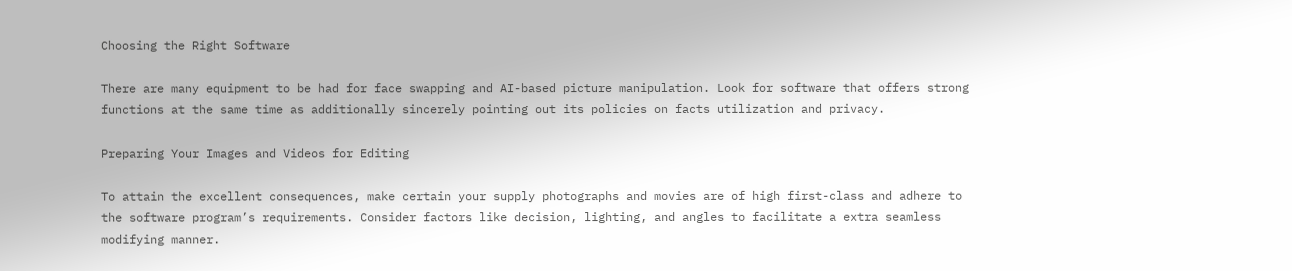Choosing the Right Software

There are many equipment to be had for face swapping and AI-based picture manipulation. Look for software that offers strong functions at the same time as additionally sincerely pointing out its policies on facts utilization and privacy.

Preparing Your Images and Videos for Editing

To attain the excellent consequences, make certain your supply photographs and movies are of high first-class and adhere to the software program’s requirements. Consider factors like decision, lighting, and angles to facilitate a extra seamless modifying manner.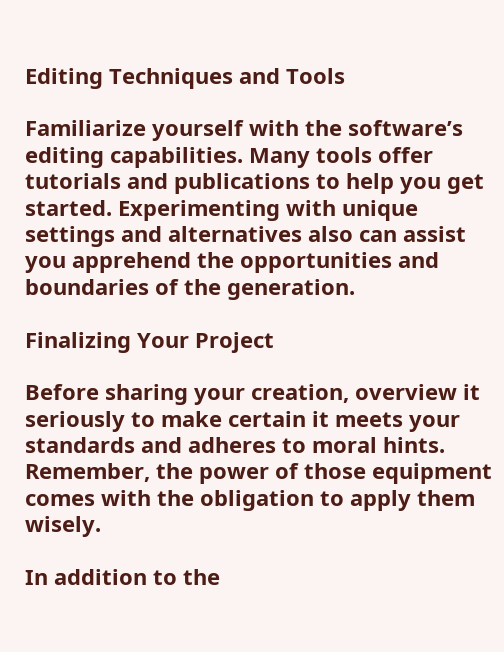Editing Techniques and Tools

Familiarize yourself with the software’s editing capabilities. Many tools offer tutorials and publications to help you get started. Experimenting with unique settings and alternatives also can assist you apprehend the opportunities and boundaries of the generation.

Finalizing Your Project

Before sharing your creation, overview it seriously to make certain it meets your standards and adheres to moral hints. Remember, the power of those equipment comes with the obligation to apply them wisely.

In addition to the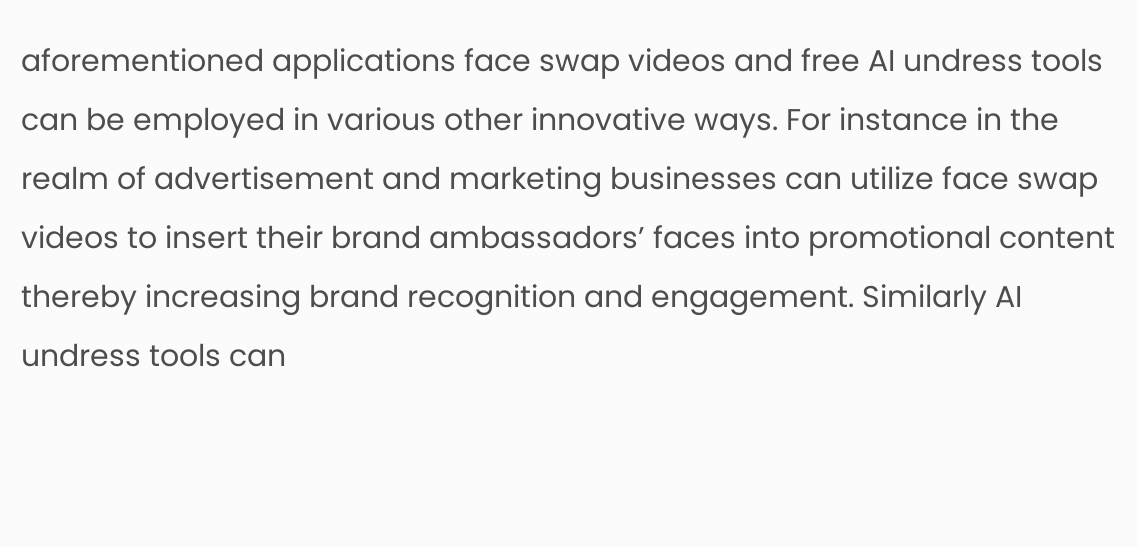aforementioned applications face swap videos and free AI undress tools can be employed in various other innovative ways. For instance in the realm of advertisement and marketing businesses can utilize face swap videos to insert their brand ambassadors’ faces into promotional content thereby increasing brand recognition and engagement. Similarly AI undress tools can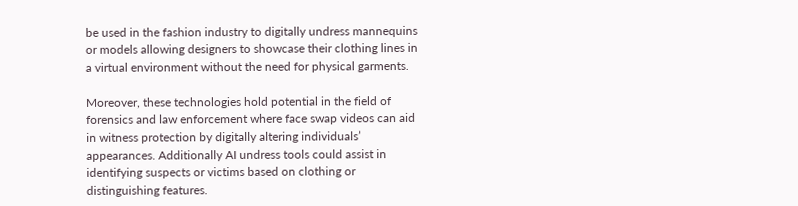be used in the fashion industry to digitally undress mannequins or models allowing designers to showcase their clothing lines in a virtual environment without the need for physical garments.

Moreover, these technologies hold potential in the field of forensics and law enforcement where face swap videos can aid in witness protection by digitally altering individuals’ appearances. Additionally AI undress tools could assist in identifying suspects or victims based on clothing or distinguishing features.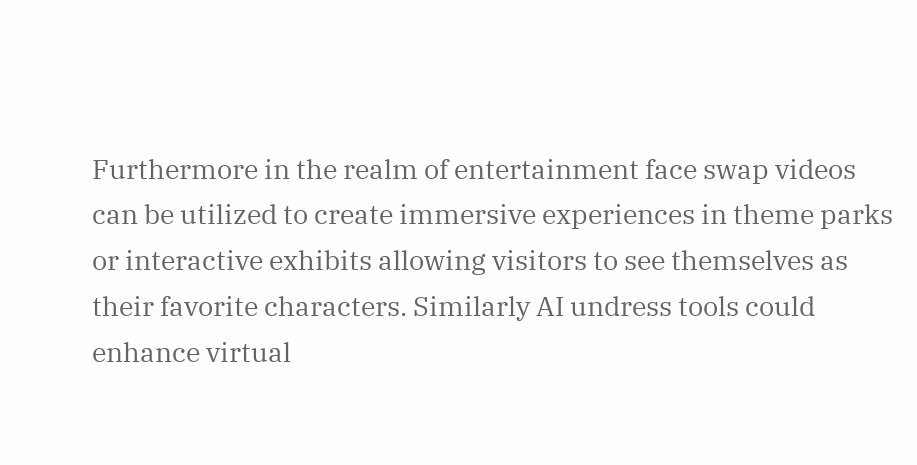Furthermore in the realm of entertainment face swap videos can be utilized to create immersive experiences in theme parks or interactive exhibits allowing visitors to see themselves as their favorite characters. Similarly AI undress tools could enhance virtual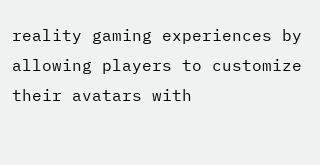reality gaming experiences by allowing players to customize their avatars with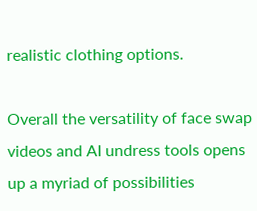realistic clothing options.

Overall the versatility of face swap videos and AI undress tools opens up a myriad of possibilities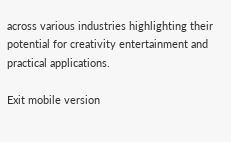across various industries highlighting their potential for creativity entertainment and practical applications.

Exit mobile version